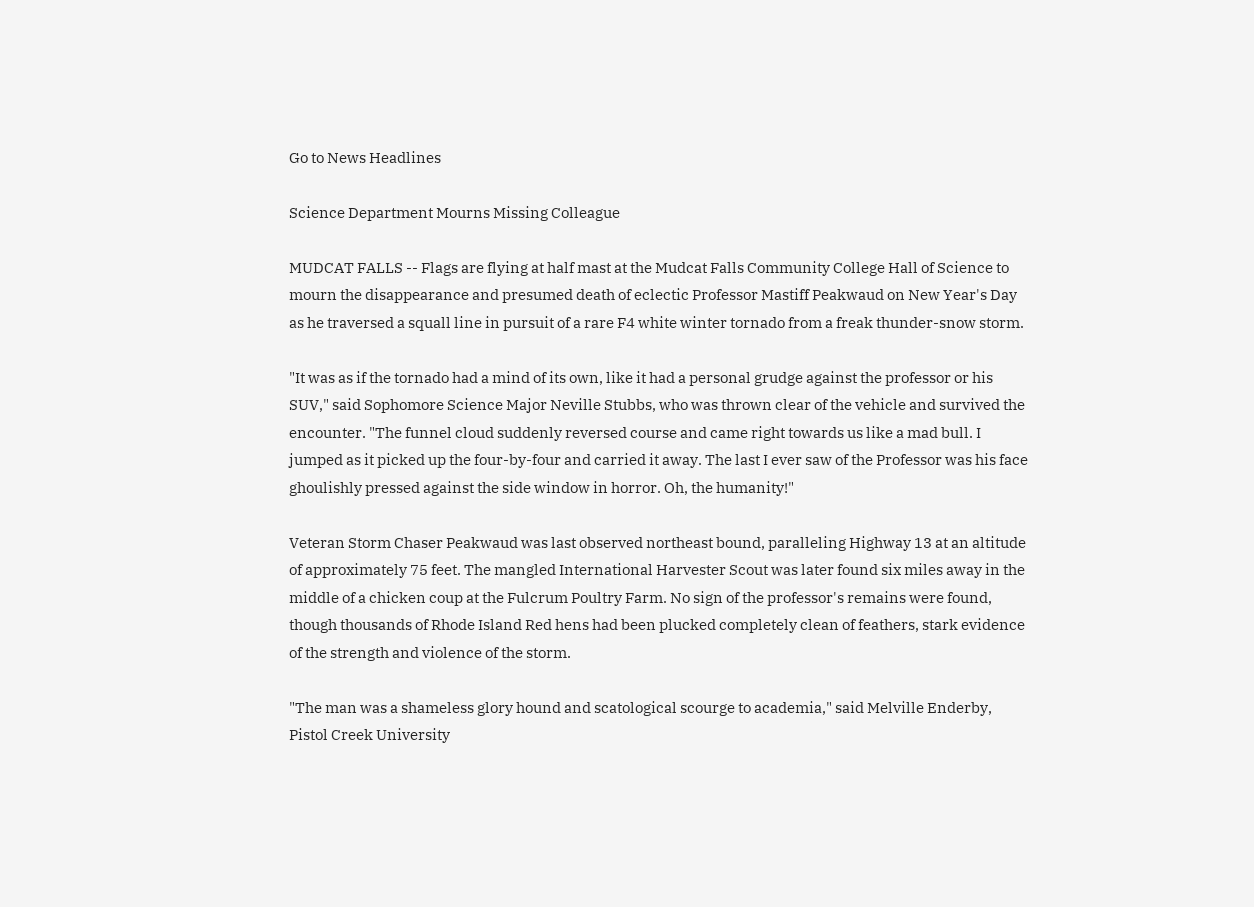Go to News Headlines

Science Department Mourns Missing Colleague

MUDCAT FALLS -- Flags are flying at half mast at the Mudcat Falls Community College Hall of Science to mourn the disappearance and presumed death of eclectic Professor Mastiff Peakwaud on New Year's Day as he traversed a squall line in pursuit of a rare F4 white winter tornado from a freak thunder-snow storm.

"It was as if the tornado had a mind of its own, like it had a personal grudge against the professor or his SUV," said Sophomore Science Major Neville Stubbs, who was thrown clear of the vehicle and survived the encounter. "The funnel cloud suddenly reversed course and came right towards us like a mad bull. I jumped as it picked up the four-by-four and carried it away. The last I ever saw of the Professor was his face ghoulishly pressed against the side window in horror. Oh, the humanity!"

Veteran Storm Chaser Peakwaud was last observed northeast bound, paralleling Highway 13 at an altitude of approximately 75 feet. The mangled International Harvester Scout was later found six miles away in the middle of a chicken coup at the Fulcrum Poultry Farm. No sign of the professor's remains were found, though thousands of Rhode Island Red hens had been plucked completely clean of feathers, stark evidence of the strength and violence of the storm.

"The man was a shameless glory hound and scatological scourge to academia," said Melville Enderby, Pistol Creek University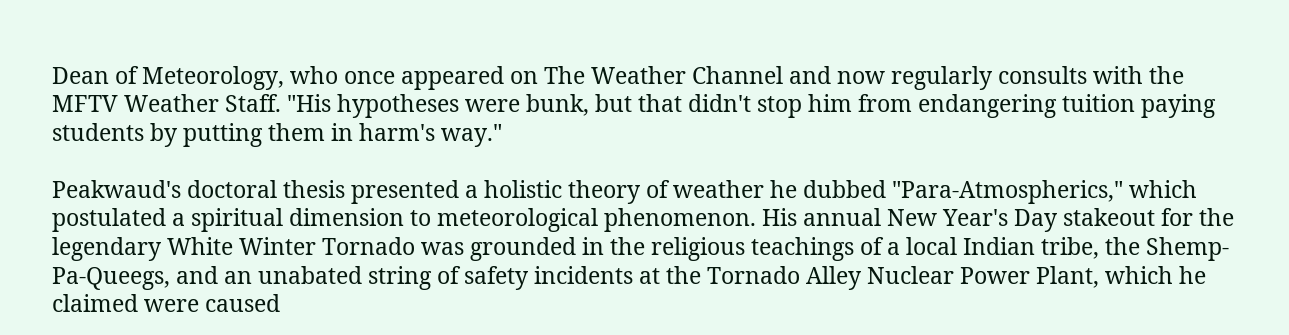Dean of Meteorology, who once appeared on The Weather Channel and now regularly consults with the MFTV Weather Staff. "His hypotheses were bunk, but that didn't stop him from endangering tuition paying students by putting them in harm's way."

Peakwaud's doctoral thesis presented a holistic theory of weather he dubbed "Para-Atmospherics," which postulated a spiritual dimension to meteorological phenomenon. His annual New Year's Day stakeout for the legendary White Winter Tornado was grounded in the religious teachings of a local Indian tribe, the Shemp-Pa-Queegs, and an unabated string of safety incidents at the Tornado Alley Nuclear Power Plant, which he claimed were caused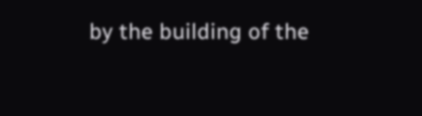by the building of the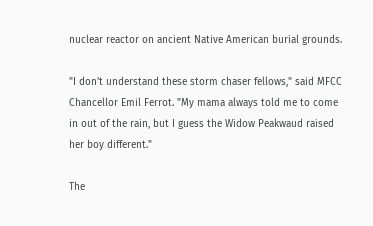nuclear reactor on ancient Native American burial grounds.

"I don't understand these storm chaser fellows," said MFCC Chancellor Emil Ferrot. "My mama always told me to come in out of the rain, but I guess the Widow Peakwaud raised her boy different."

The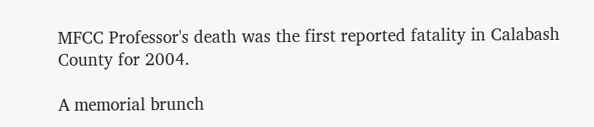MFCC Professor's death was the first reported fatality in Calabash County for 2004.

A memorial brunch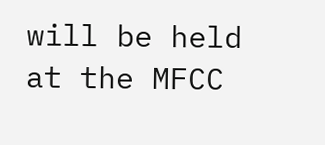will be held at the MFCC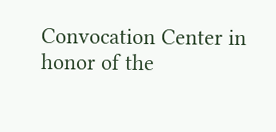Convocation Center in honor of the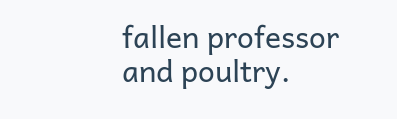fallen professor and poultry.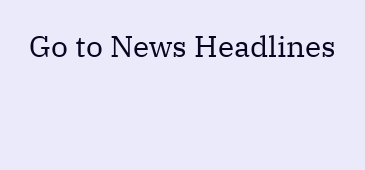Go to News Headlines